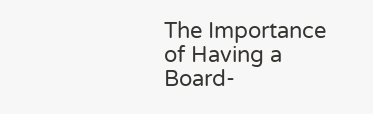The Importance of Having a Board-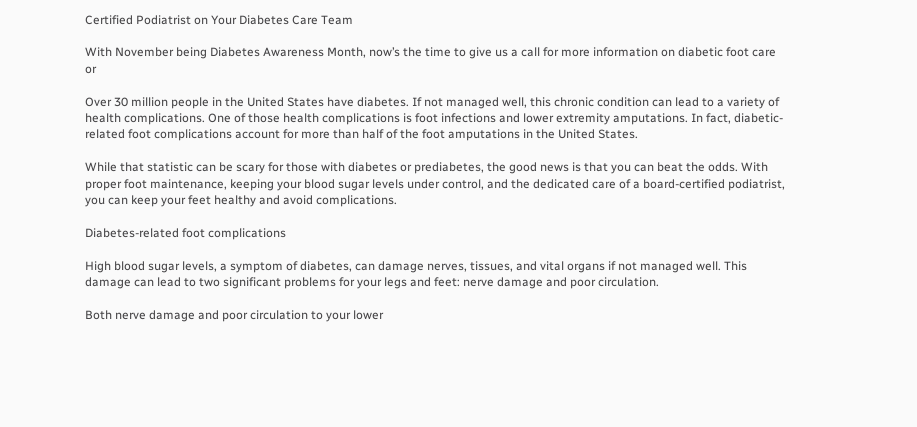Certified Podiatrist on Your Diabetes Care Team

With November being Diabetes Awareness Month, now’s the time to give us a call for more information on diabetic foot care or

Over 30 million people in the United States have diabetes. If not managed well, this chronic condition can lead to a variety of health complications. One of those health complications is foot infections and lower extremity amputations. In fact, diabetic-related foot complications account for more than half of the foot amputations in the United States.

While that statistic can be scary for those with diabetes or prediabetes, the good news is that you can beat the odds. With proper foot maintenance, keeping your blood sugar levels under control, and the dedicated care of a board-certified podiatrist, you can keep your feet healthy and avoid complications.

Diabetes-related foot complications

High blood sugar levels, a symptom of diabetes, can damage nerves, tissues, and vital organs if not managed well. This damage can lead to two significant problems for your legs and feet: nerve damage and poor circulation.

Both nerve damage and poor circulation to your lower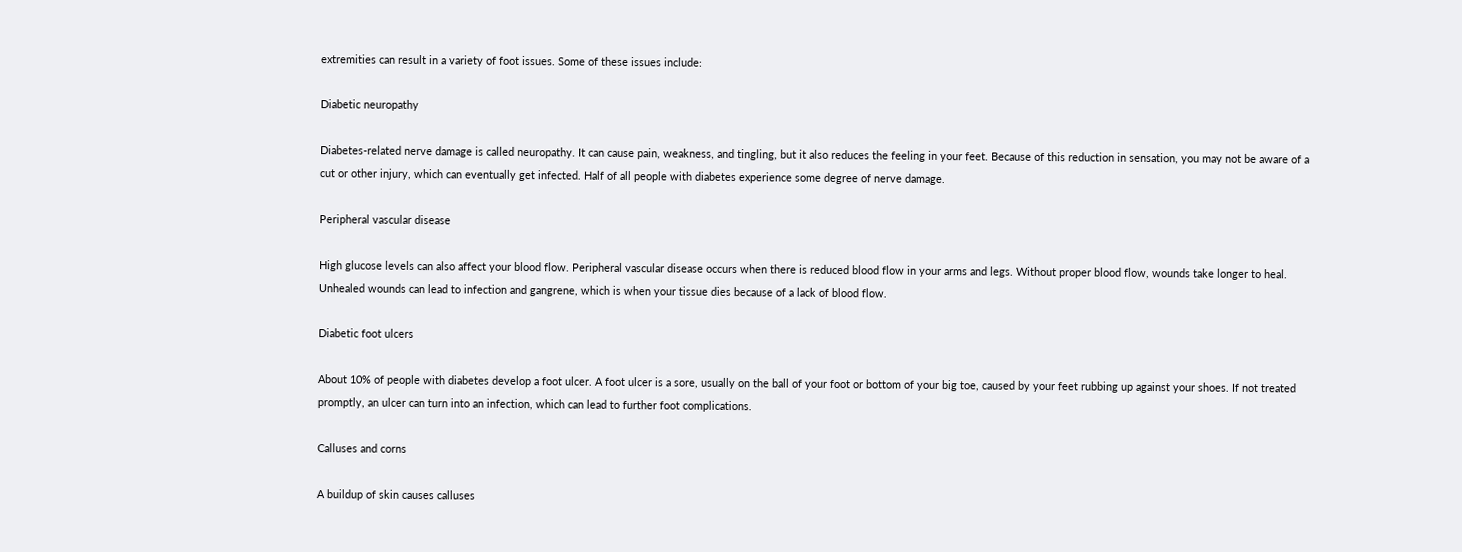extremities can result in a variety of foot issues. Some of these issues include:

Diabetic neuropathy

Diabetes-related nerve damage is called neuropathy. It can cause pain, weakness, and tingling, but it also reduces the feeling in your feet. Because of this reduction in sensation, you may not be aware of a cut or other injury, which can eventually get infected. Half of all people with diabetes experience some degree of nerve damage.

Peripheral vascular disease

High glucose levels can also affect your blood flow. Peripheral vascular disease occurs when there is reduced blood flow in your arms and legs. Without proper blood flow, wounds take longer to heal. Unhealed wounds can lead to infection and gangrene, which is when your tissue dies because of a lack of blood flow.

Diabetic foot ulcers

About 10% of people with diabetes develop a foot ulcer. A foot ulcer is a sore, usually on the ball of your foot or bottom of your big toe, caused by your feet rubbing up against your shoes. If not treated promptly, an ulcer can turn into an infection, which can lead to further foot complications.

Calluses and corns

A buildup of skin causes calluses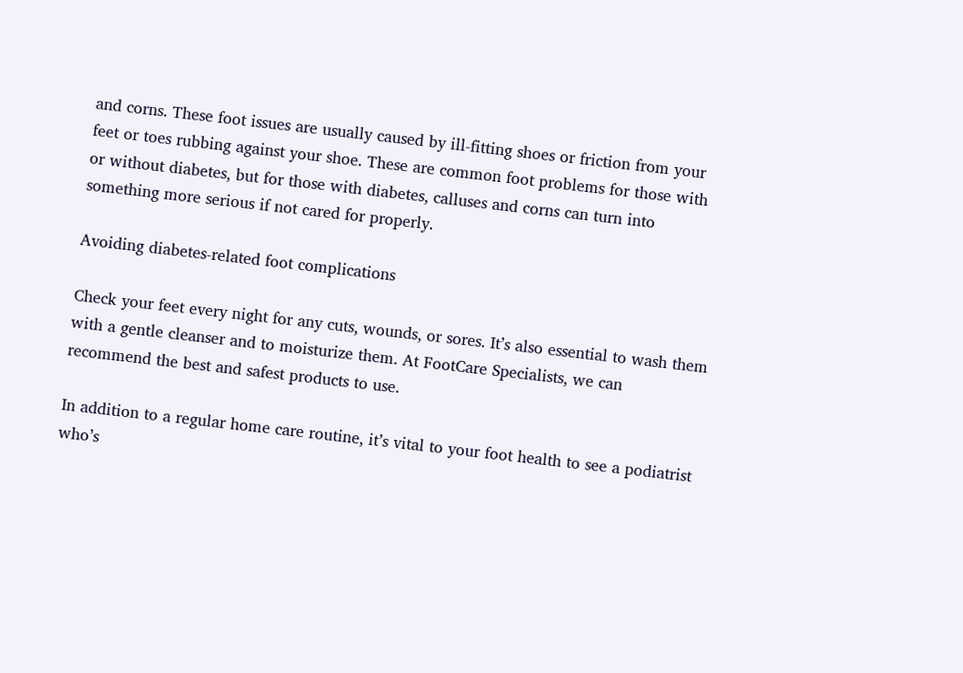and corns. These foot issues are usually caused by ill-fitting shoes or friction from your feet or toes rubbing against your shoe. These are common foot problems for those with or without diabetes, but for those with diabetes, calluses and corns can turn into something more serious if not cared for properly.

Avoiding diabetes-related foot complications

Check your feet every night for any cuts, wounds, or sores. It’s also essential to wash them with a gentle cleanser and to moisturize them. At FootCare Specialists, we can recommend the best and safest products to use.

In addition to a regular home care routine, it’s vital to your foot health to see a podiatrist who’s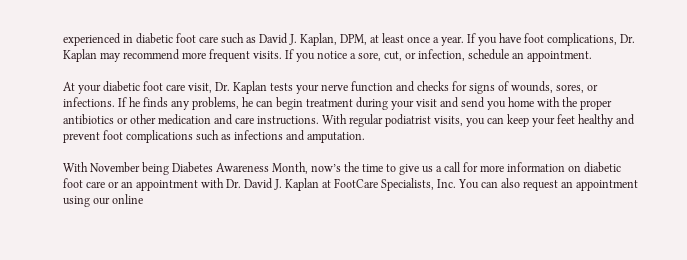experienced in diabetic foot care such as David J. Kaplan, DPM, at least once a year. If you have foot complications, Dr. Kaplan may recommend more frequent visits. If you notice a sore, cut, or infection, schedule an appointment.

At your diabetic foot care visit, Dr. Kaplan tests your nerve function and checks for signs of wounds, sores, or infections. If he finds any problems, he can begin treatment during your visit and send you home with the proper antibiotics or other medication and care instructions. With regular podiatrist visits, you can keep your feet healthy and prevent foot complications such as infections and amputation.

With November being Diabetes Awareness Month, now’s the time to give us a call for more information on diabetic foot care or an appointment with Dr. David J. Kaplan at FootCare Specialists, Inc. You can also request an appointment using our online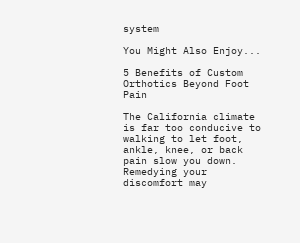system

You Might Also Enjoy...

5 Benefits of Custom Orthotics Beyond Foot Pain

The California climate is far too conducive to walking to let foot, ankle, knee, or back pain slow you down. Remedying your discomfort may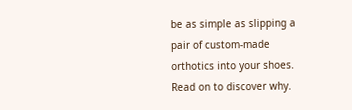be as simple as slipping a pair of custom-made orthotics into your shoes. Read on to discover why.